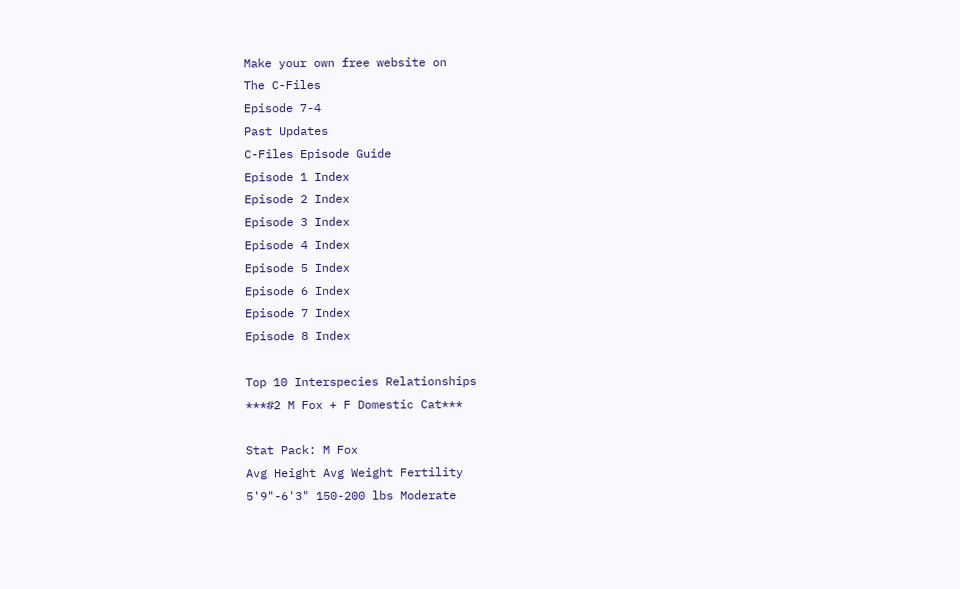Make your own free website on
The C-Files
Episode 7-4
Past Updates
C-Files Episode Guide
Episode 1 Index
Episode 2 Index
Episode 3 Index
Episode 4 Index
Episode 5 Index
Episode 6 Index
Episode 7 Index
Episode 8 Index

Top 10 Interspecies Relationships
***#2 M Fox + F Domestic Cat***

Stat Pack: M Fox
Avg Height Avg Weight Fertility
5'9"-6'3" 150-200 lbs Moderate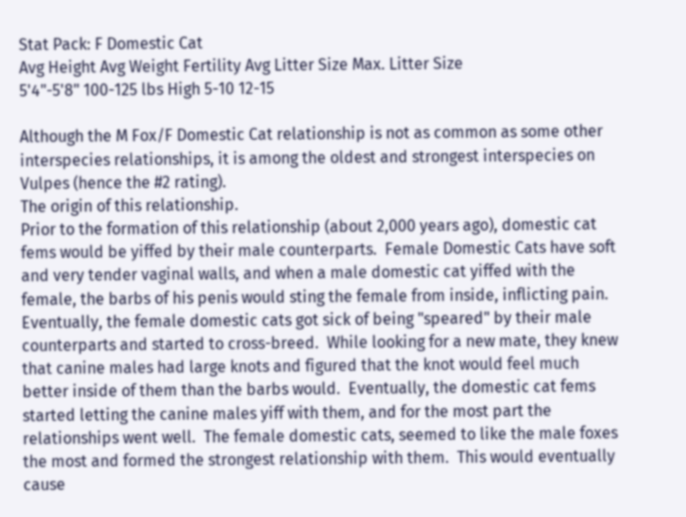Stat Pack: F Domestic Cat
Avg Height Avg Weight Fertility Avg Litter Size Max. Litter Size
5'4"-5'8" 100-125 lbs High 5-10 12-15

Although the M Fox/F Domestic Cat relationship is not as common as some other interspecies relationships, it is among the oldest and strongest interspecies on Vulpes (hence the #2 rating).
The origin of this relationship.
Prior to the formation of this relationship (about 2,000 years ago), domestic cat fems would be yiffed by their male counterparts.  Female Domestic Cats have soft and very tender vaginal walls, and when a male domestic cat yiffed with the female, the barbs of his penis would sting the female from inside, inflicting pain.  Eventually, the female domestic cats got sick of being "speared" by their male counterparts and started to cross-breed.  While looking for a new mate, they knew that canine males had large knots and figured that the knot would feel much better inside of them than the barbs would.  Eventually, the domestic cat fems started letting the canine males yiff with them, and for the most part the relationships went well.  The female domestic cats, seemed to like the male foxes the most and formed the strongest relationship with them.  This would eventually cause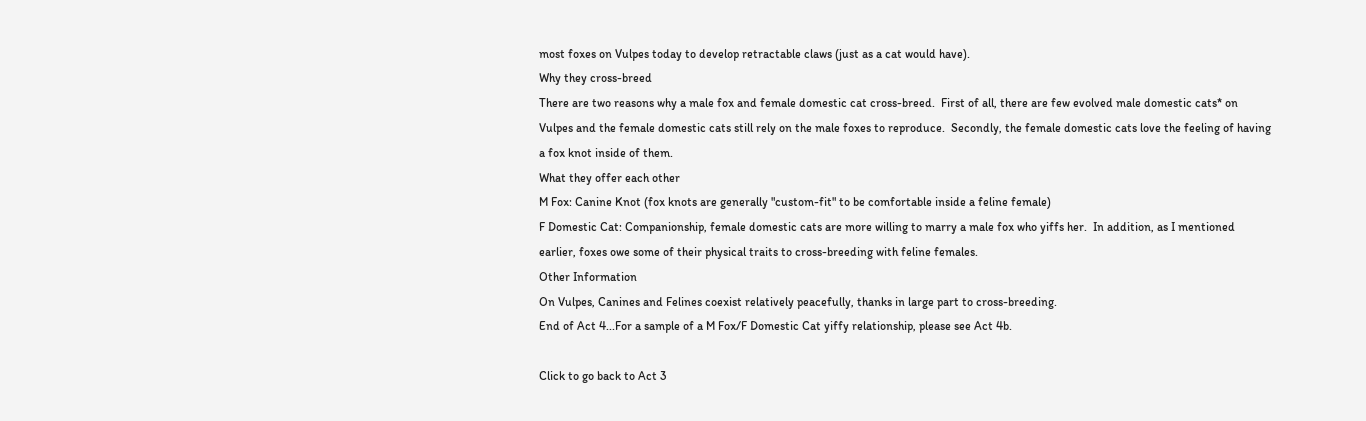most foxes on Vulpes today to develop retractable claws (just as a cat would have).
Why they cross-breed
There are two reasons why a male fox and female domestic cat cross-breed.  First of all, there are few evolved male domestic cats* on Vulpes and the female domestic cats still rely on the male foxes to reproduce.  Secondly, the female domestic cats love the feeling of having a fox knot inside of them.
What they offer each other
M Fox: Canine Knot (fox knots are generally "custom-fit" to be comfortable inside a feline female)
F Domestic Cat: Companionship, female domestic cats are more willing to marry a male fox who yiffs her.  In addition, as I mentioned earlier, foxes owe some of their physical traits to cross-breeding with feline females.
Other Information
On Vulpes, Canines and Felines coexist relatively peacefully, thanks in large part to cross-breeding.
End of Act 4...For a sample of a M Fox/F Domestic Cat yiffy relationship, please see Act 4b.

Click to go back to Act 3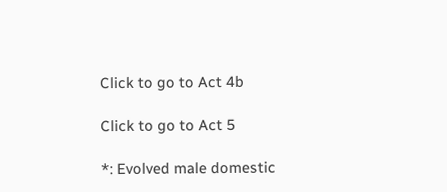Click to go to Act 4b

Click to go to Act 5

*: Evolved male domestic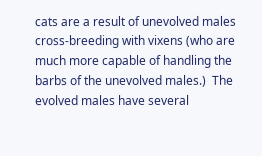cats are a result of unevolved males cross-breeding with vixens (who are much more capable of handling the barbs of the unevolved males.)  The evolved males have several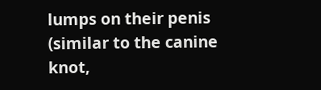lumps on their penis (similar to the canine knot,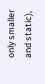only smaller and static),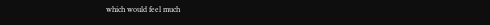which would feel much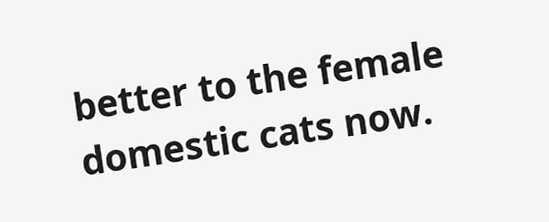better to the female domestic cats now.